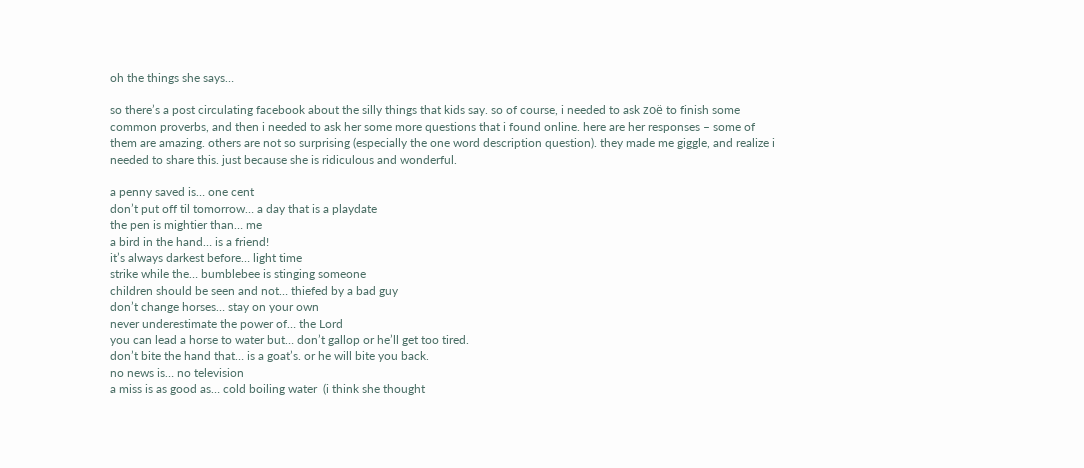oh the things she says…

so there’s a post circulating facebook about the silly things that kids say. so of course, i needed to ask zoë to finish some common proverbs, and then i needed to ask her some more questions that i found online. here are her responses – some of them are amazing. others are not so surprising (especially the one word description question). they made me giggle, and realize i needed to share this. just because she is ridiculous and wonderful.

a penny saved is… one cent
don’t put off til tomorrow… a day that is a playdate
the pen is mightier than… me
a bird in the hand… is a friend!
it’s always darkest before… light time
strike while the… bumblebee is stinging someone
children should be seen and not… thiefed by a bad guy
don’t change horses… stay on your own
never underestimate the power of… the Lord
you can lead a horse to water but… don’t gallop or he’ll get too tired.
don’t bite the hand that… is a goat’s. or he will bite you back.
no news is… no television
a miss is as good as… cold boiling water  (i think she thought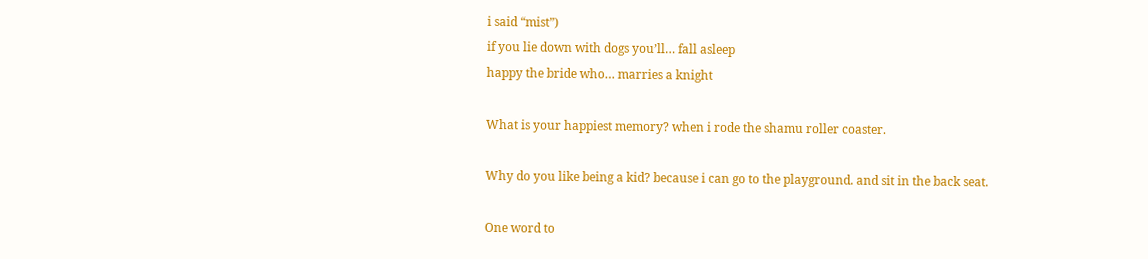i said “mist”)
if you lie down with dogs you’ll… fall asleep
happy the bride who… marries a knight

What is your happiest memory? when i rode the shamu roller coaster.

Why do you like being a kid? because i can go to the playground. and sit in the back seat.

One word to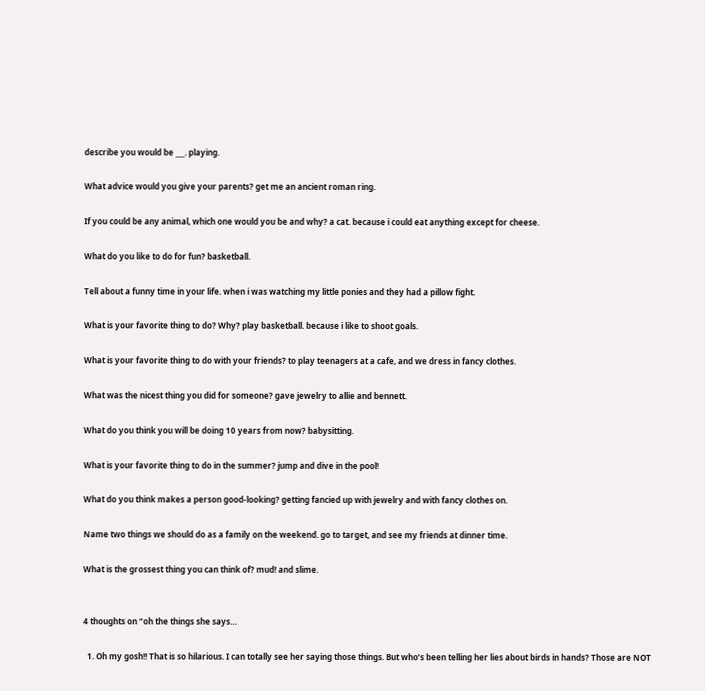describe you would be ___. playing.

What advice would you give your parents? get me an ancient roman ring.

If you could be any animal, which one would you be and why? a cat. because i could eat anything except for cheese.

What do you like to do for fun? basketball.

Tell about a funny time in your life. when i was watching my little ponies and they had a pillow fight.

What is your favorite thing to do? Why? play basketball. because i like to shoot goals.

What is your favorite thing to do with your friends? to play teenagers at a cafe, and we dress in fancy clothes.

What was the nicest thing you did for someone? gave jewelry to allie and bennett.

What do you think you will be doing 10 years from now? babysitting.

What is your favorite thing to do in the summer? jump and dive in the pool!

What do you think makes a person good-looking? getting fancied up with jewelry and with fancy clothes on.

Name two things we should do as a family on the weekend. go to target, and see my friends at dinner time.

What is the grossest thing you can think of? mud! and slime.


4 thoughts on “oh the things she says…

  1. Oh my gosh!! That is so hilarious. I can totally see her saying those things. But who’s been telling her lies about birds in hands? Those are NOT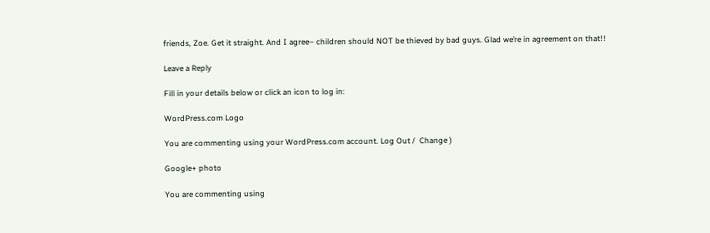friends, Zoe. Get it straight. And I agree– children should NOT be thieved by bad guys. Glad we’re in agreement on that!!

Leave a Reply

Fill in your details below or click an icon to log in:

WordPress.com Logo

You are commenting using your WordPress.com account. Log Out /  Change )

Google+ photo

You are commenting using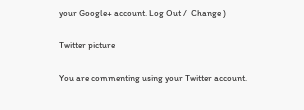your Google+ account. Log Out /  Change )

Twitter picture

You are commenting using your Twitter account.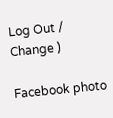Log Out /  Change )

Facebook photo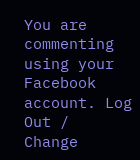You are commenting using your Facebook account. Log Out /  Change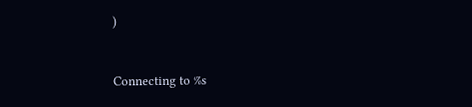)


Connecting to %s